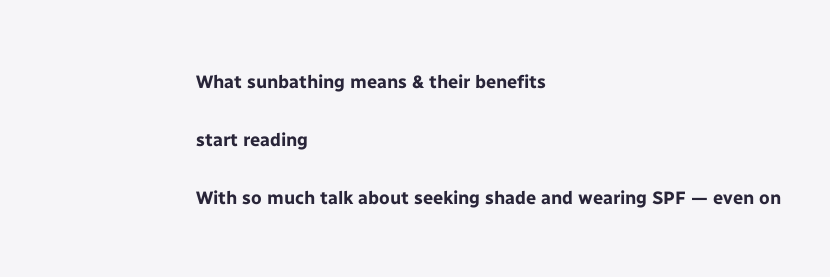What sunbathing means & their benefits

start reading

With so much talk about seeking shade and wearing SPF — even on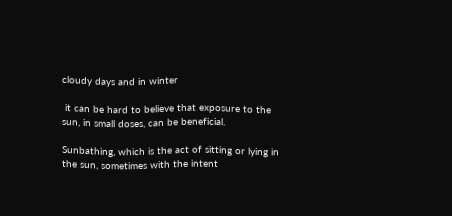cloudy days and in winter

 it can be hard to believe that exposure to the sun, in small doses, can be beneficial.

Sunbathing, which is the act of sitting or lying in the sun, sometimes with the intent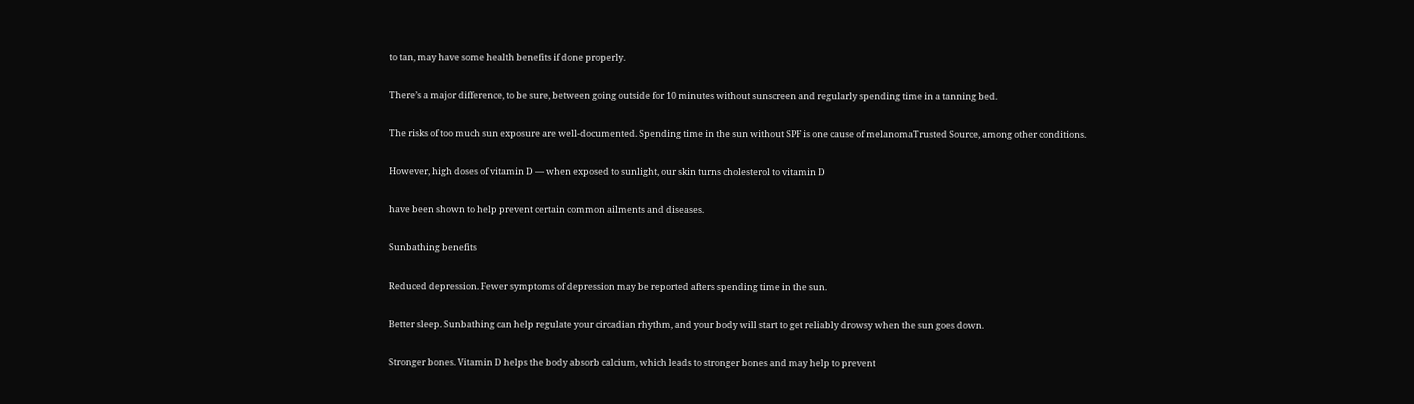to tan, may have some health benefits if done properly.

There’s a major difference, to be sure, between going outside for 10 minutes without sunscreen and regularly spending time in a tanning bed.

The risks of too much sun exposure are well-documented. Spending time in the sun without SPF is one cause of melanomaTrusted Source, among other conditions.

However, high doses of vitamin D — when exposed to sunlight, our skin turns cholesterol to vitamin D

have been shown to help prevent certain common ailments and diseases.

Sunbathing benefits

Reduced depression. Fewer symptoms of depression may be reported afters spending time in the sun.

Better sleep. Sunbathing can help regulate your circadian rhythm, and your body will start to get reliably drowsy when the sun goes down.

Stronger bones. Vitamin D helps the body absorb calcium, which leads to stronger bones and may help to prevent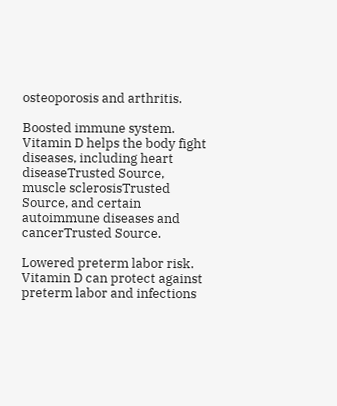osteoporosis and arthritis.

Boosted immune system. Vitamin D helps the body fight diseases, including heart diseaseTrusted Source, muscle sclerosisTrusted Source, and certain autoimmune diseases and cancerTrusted Source.

Lowered preterm labor risk. Vitamin D can protect against preterm labor and infections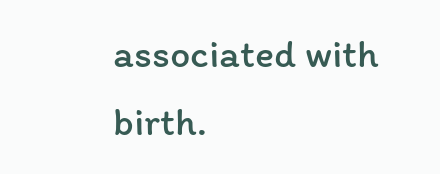associated with birth.